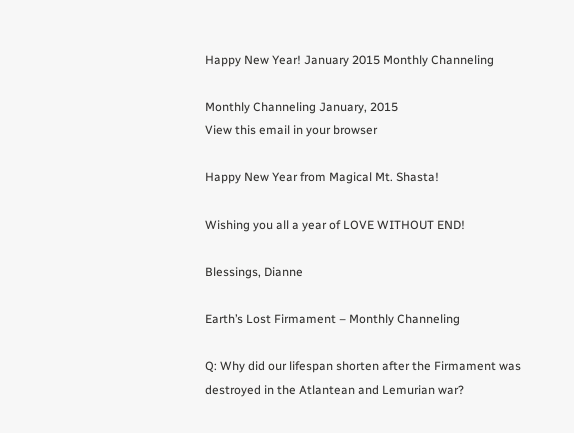Happy New Year! January 2015 Monthly Channeling

Monthly Channeling January, 2015
View this email in your browser

Happy New Year from Magical Mt. Shasta!

Wishing you all a year of LOVE WITHOUT END!

Blessings, Dianne

Earth’s Lost Firmament – Monthly Channeling

Q: Why did our lifespan shorten after the Firmament was destroyed in the Atlantean and Lemurian war?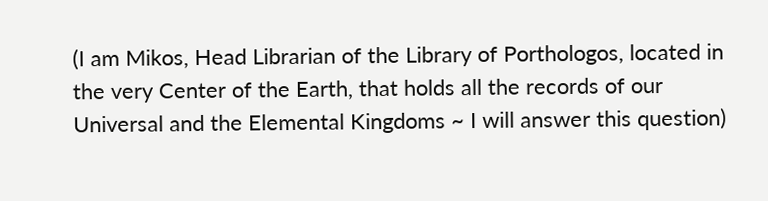(I am Mikos, Head Librarian of the Library of Porthologos, located in the very Center of the Earth, that holds all the records of our Universal and the Elemental Kingdoms ~ I will answer this question)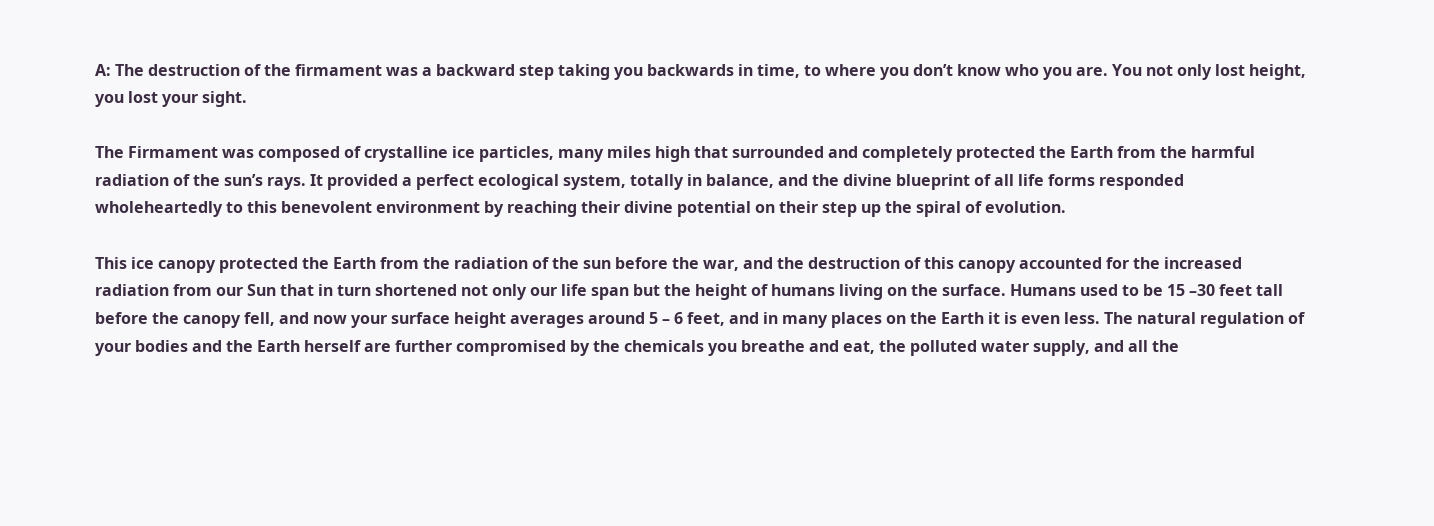A: The destruction of the firmament was a backward step taking you backwards in time, to where you don’t know who you are. You not only lost height, you lost your sight.

The Firmament was composed of crystalline ice particles, many miles high that surrounded and completely protected the Earth from the harmful radiation of the sun’s rays. It provided a perfect ecological system, totally in balance, and the divine blueprint of all life forms responded wholeheartedly to this benevolent environment by reaching their divine potential on their step up the spiral of evolution.

This ice canopy protected the Earth from the radiation of the sun before the war, and the destruction of this canopy accounted for the increased radiation from our Sun that in turn shortened not only our life span but the height of humans living on the surface. Humans used to be 15 –30 feet tall before the canopy fell, and now your surface height averages around 5 – 6 feet, and in many places on the Earth it is even less. The natural regulation of your bodies and the Earth herself are further compromised by the chemicals you breathe and eat, the polluted water supply, and all the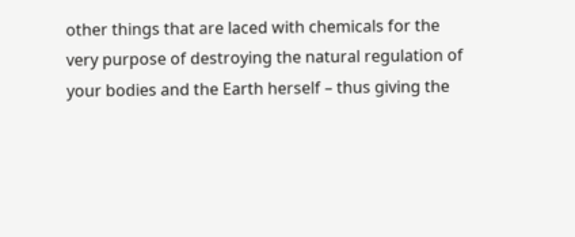other things that are laced with chemicals for the very purpose of destroying the natural regulation of your bodies and the Earth herself – thus giving the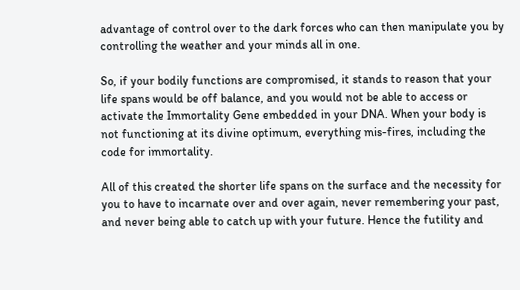advantage of control over to the dark forces who can then manipulate you by controlling the weather and your minds all in one.

So, if your bodily functions are compromised, it stands to reason that your life spans would be off balance, and you would not be able to access or activate the Immortality Gene embedded in your DNA. When your body is not functioning at its divine optimum, everything mis-fires, including the code for immortality.

All of this created the shorter life spans on the surface and the necessity for you to have to incarnate over and over again, never remembering your past, and never being able to catch up with your future. Hence the futility and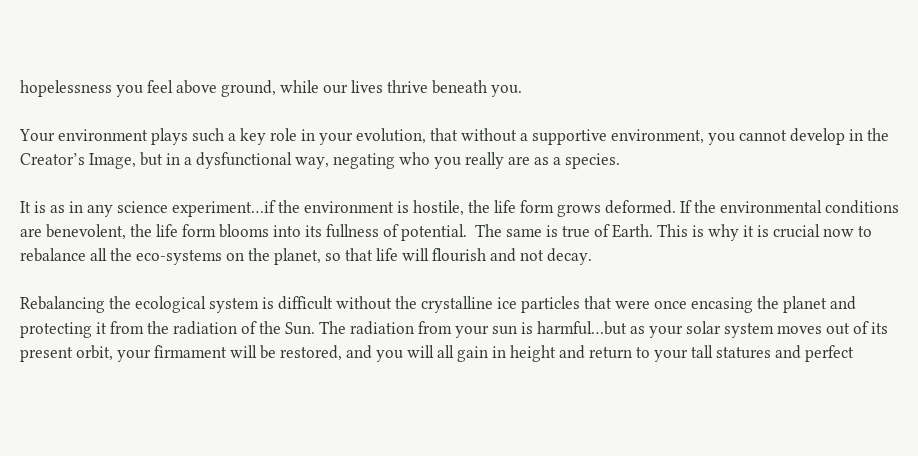hopelessness you feel above ground, while our lives thrive beneath you.

Your environment plays such a key role in your evolution, that without a supportive environment, you cannot develop in the Creator’s Image, but in a dysfunctional way, negating who you really are as a species.

It is as in any science experiment…if the environment is hostile, the life form grows deformed. If the environmental conditions are benevolent, the life form blooms into its fullness of potential.  The same is true of Earth. This is why it is crucial now to rebalance all the eco-systems on the planet, so that life will flourish and not decay.

Rebalancing the ecological system is difficult without the crystalline ice particles that were once encasing the planet and protecting it from the radiation of the Sun. The radiation from your sun is harmful…but as your solar system moves out of its present orbit, your firmament will be restored, and you will all gain in height and return to your tall statures and perfect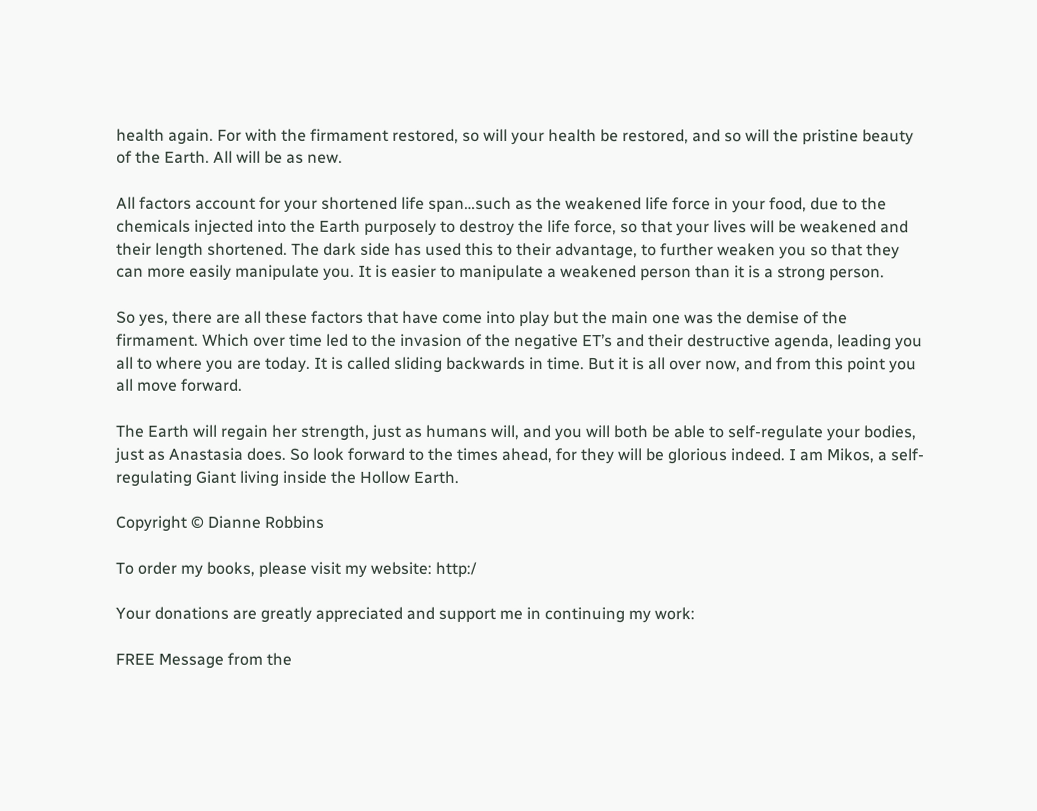health again. For with the firmament restored, so will your health be restored, and so will the pristine beauty of the Earth. All will be as new.

All factors account for your shortened life span…such as the weakened life force in your food, due to the chemicals injected into the Earth purposely to destroy the life force, so that your lives will be weakened and their length shortened. The dark side has used this to their advantage, to further weaken you so that they can more easily manipulate you. It is easier to manipulate a weakened person than it is a strong person.

So yes, there are all these factors that have come into play but the main one was the demise of the firmament. Which over time led to the invasion of the negative ET’s and their destructive agenda, leading you all to where you are today. It is called sliding backwards in time. But it is all over now, and from this point you all move forward.

The Earth will regain her strength, just as humans will, and you will both be able to self-regulate your bodies, just as Anastasia does. So look forward to the times ahead, for they will be glorious indeed. I am Mikos, a self-regulating Giant living inside the Hollow Earth.

Copyright © Dianne Robbins

To order my books, please visit my website: http:/

Your donations are greatly appreciated and support me in continuing my work:

FREE Message from the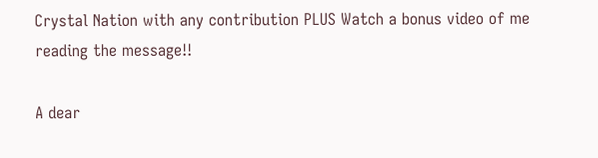Crystal Nation with any contribution PLUS Watch a bonus video of me reading the message!!

A dear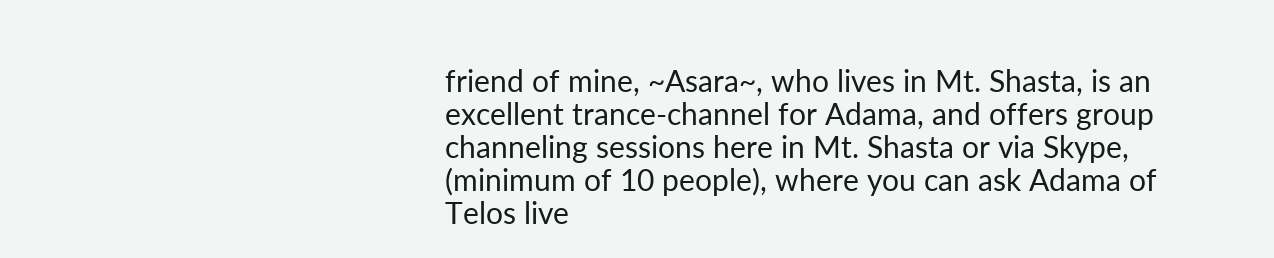friend of mine, ~Asara~, who lives in Mt. Shasta, is an excellent trance-channel for Adama, and offers group channeling sessions here in Mt. Shasta or via Skype, (minimum of 10 people), where you can ask Adama of Telos live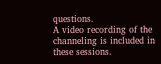questions.
A video recording of the channeling is included in these sessions.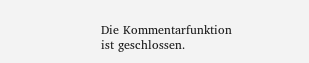Die Kommentarfunktion ist geschlossen.